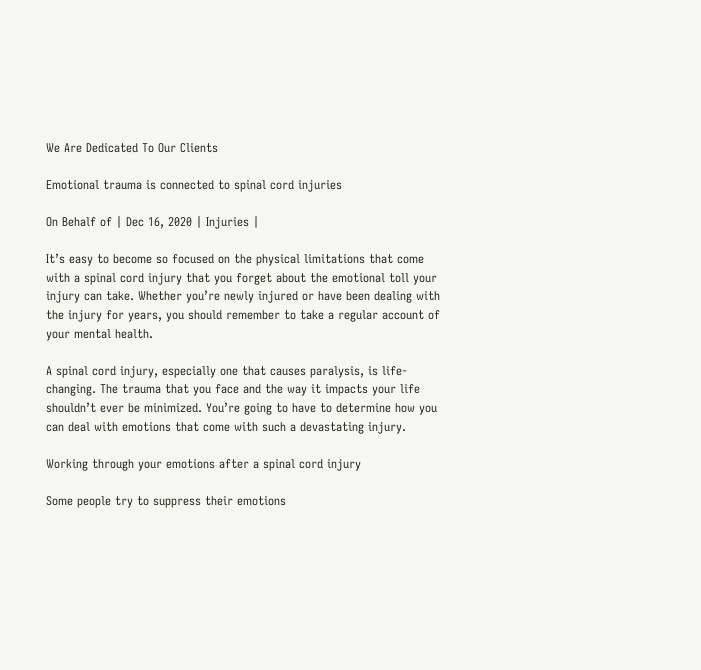We Are Dedicated To Our Clients

Emotional trauma is connected to spinal cord injuries

On Behalf of | Dec 16, 2020 | Injuries |

It’s easy to become so focused on the physical limitations that come with a spinal cord injury that you forget about the emotional toll your injury can take. Whether you’re newly injured or have been dealing with the injury for years, you should remember to take a regular account of your mental health.

A spinal cord injury, especially one that causes paralysis, is life-changing. The trauma that you face and the way it impacts your life shouldn’t ever be minimized. You’re going to have to determine how you can deal with emotions that come with such a devastating injury.

Working through your emotions after a spinal cord injury

Some people try to suppress their emotions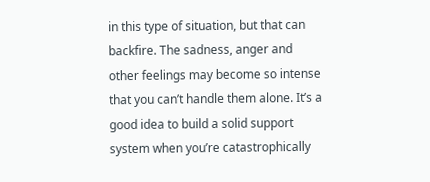in this type of situation, but that can backfire. The sadness, anger and other feelings may become so intense that you can’t handle them alone. It’s a good idea to build a solid support system when you’re catastrophically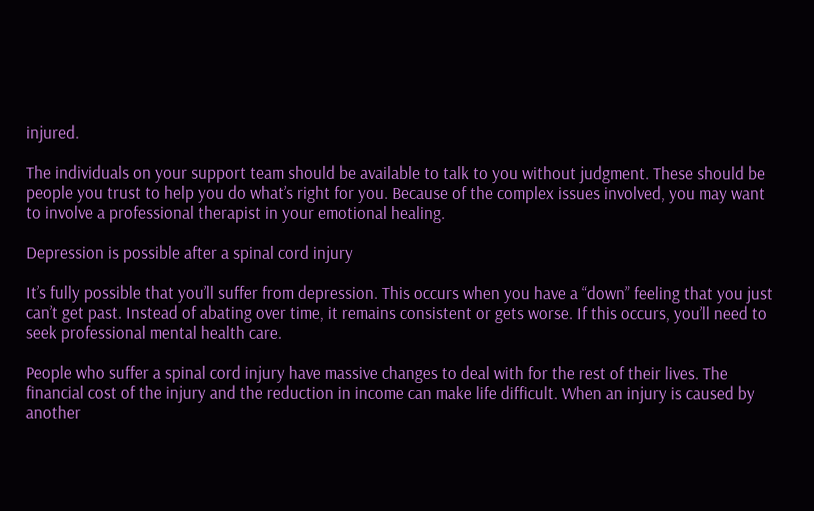injured.

The individuals on your support team should be available to talk to you without judgment. These should be people you trust to help you do what’s right for you. Because of the complex issues involved, you may want to involve a professional therapist in your emotional healing.

Depression is possible after a spinal cord injury

It’s fully possible that you’ll suffer from depression. This occurs when you have a “down” feeling that you just can’t get past. Instead of abating over time, it remains consistent or gets worse. If this occurs, you’ll need to seek professional mental health care.

People who suffer a spinal cord injury have massive changes to deal with for the rest of their lives. The financial cost of the injury and the reduction in income can make life difficult. When an injury is caused by another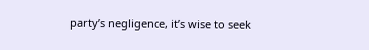party’s negligence, it’s wise to seek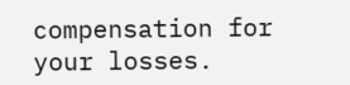compensation for your losses.